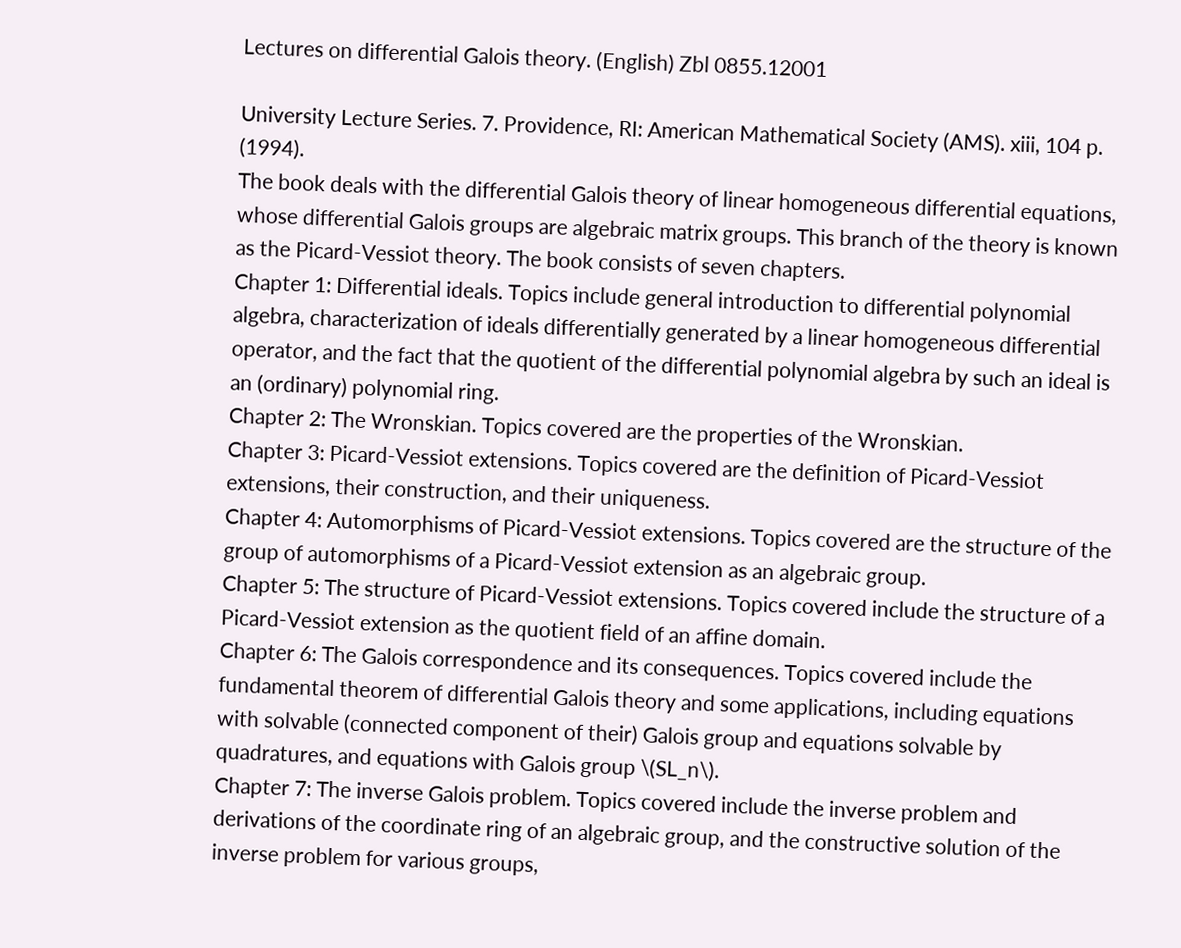Lectures on differential Galois theory. (English) Zbl 0855.12001

University Lecture Series. 7. Providence, RI: American Mathematical Society (AMS). xiii, 104 p. (1994).
The book deals with the differential Galois theory of linear homogeneous differential equations, whose differential Galois groups are algebraic matrix groups. This branch of the theory is known as the Picard-Vessiot theory. The book consists of seven chapters.
Chapter 1: Differential ideals. Topics include general introduction to differential polynomial algebra, characterization of ideals differentially generated by a linear homogeneous differential operator, and the fact that the quotient of the differential polynomial algebra by such an ideal is an (ordinary) polynomial ring.
Chapter 2: The Wronskian. Topics covered are the properties of the Wronskian.
Chapter 3: Picard-Vessiot extensions. Topics covered are the definition of Picard-Vessiot extensions, their construction, and their uniqueness.
Chapter 4: Automorphisms of Picard-Vessiot extensions. Topics covered are the structure of the group of automorphisms of a Picard-Vessiot extension as an algebraic group.
Chapter 5: The structure of Picard-Vessiot extensions. Topics covered include the structure of a Picard-Vessiot extension as the quotient field of an affine domain.
Chapter 6: The Galois correspondence and its consequences. Topics covered include the fundamental theorem of differential Galois theory and some applications, including equations with solvable (connected component of their) Galois group and equations solvable by quadratures, and equations with Galois group \(SL_n\).
Chapter 7: The inverse Galois problem. Topics covered include the inverse problem and derivations of the coordinate ring of an algebraic group, and the constructive solution of the inverse problem for various groups,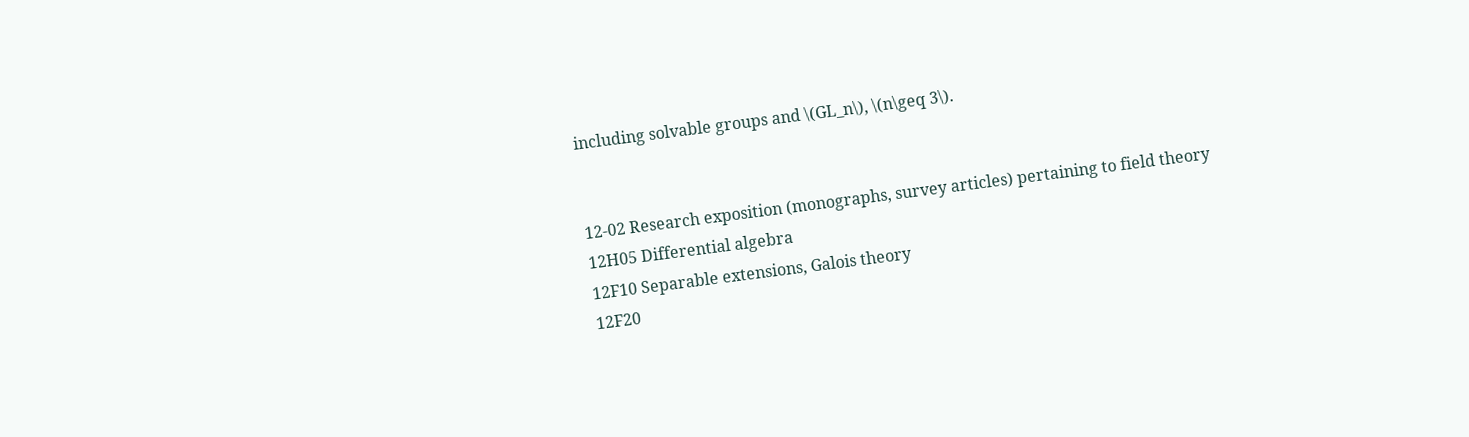including solvable groups and \(GL_n\), \(n\geq 3\).


12-02 Research exposition (monographs, survey articles) pertaining to field theory
12H05 Differential algebra
12F10 Separable extensions, Galois theory
12F20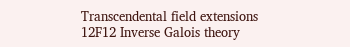Transcendental field extensions
12F12 Inverse Galois theory